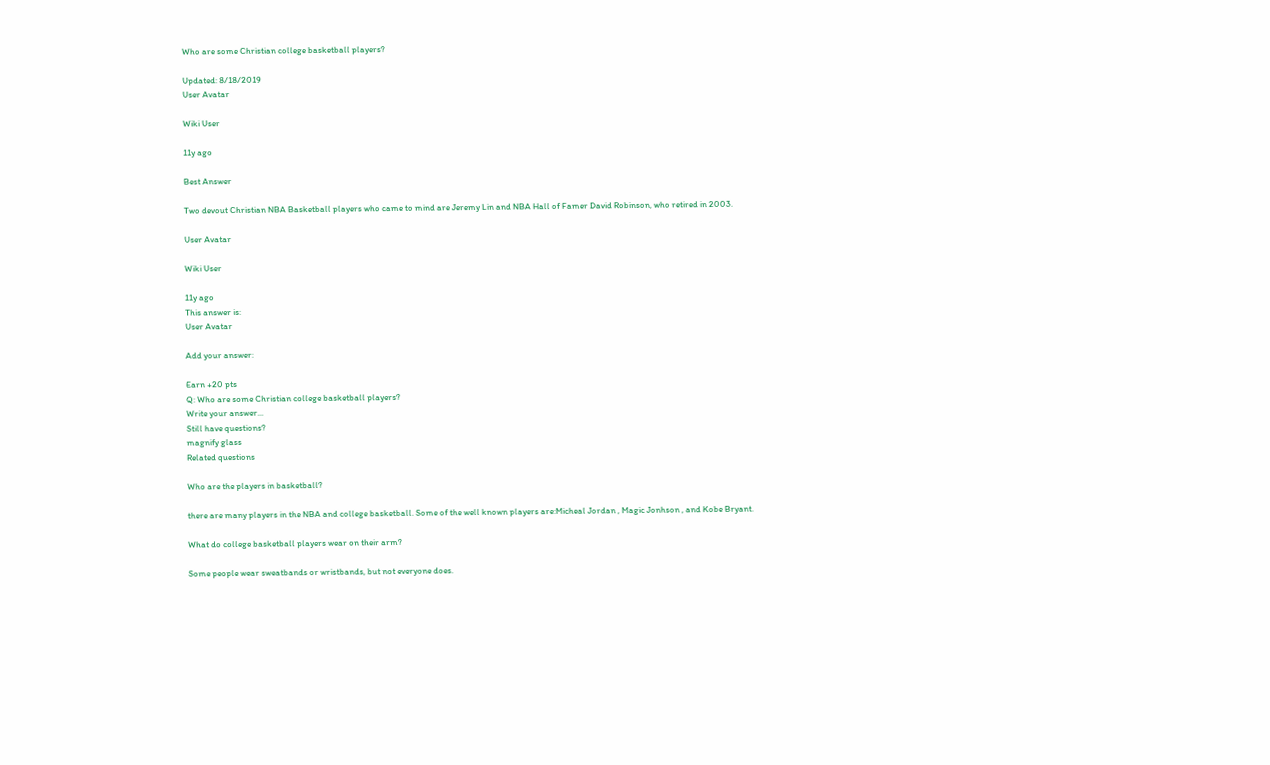Who are some Christian college basketball players?

Updated: 8/18/2019
User Avatar

Wiki User

11y ago

Best Answer

Two devout Christian NBA Basketball players who came to mind are Jeremy Lin and NBA Hall of Famer David Robinson, who retired in 2003.

User Avatar

Wiki User

11y ago
This answer is:
User Avatar

Add your answer:

Earn +20 pts
Q: Who are some Christian college basketball players?
Write your answer...
Still have questions?
magnify glass
Related questions

Who are the players in basketball?

there are many players in the NBA and college basketball. Some of the well known players are:Micheal Jordan , Magic Jonhson , and Kobe Bryant.

What do college basketball players wear on their arm?

Some people wear sweatbands or wristbands, but not everyone does.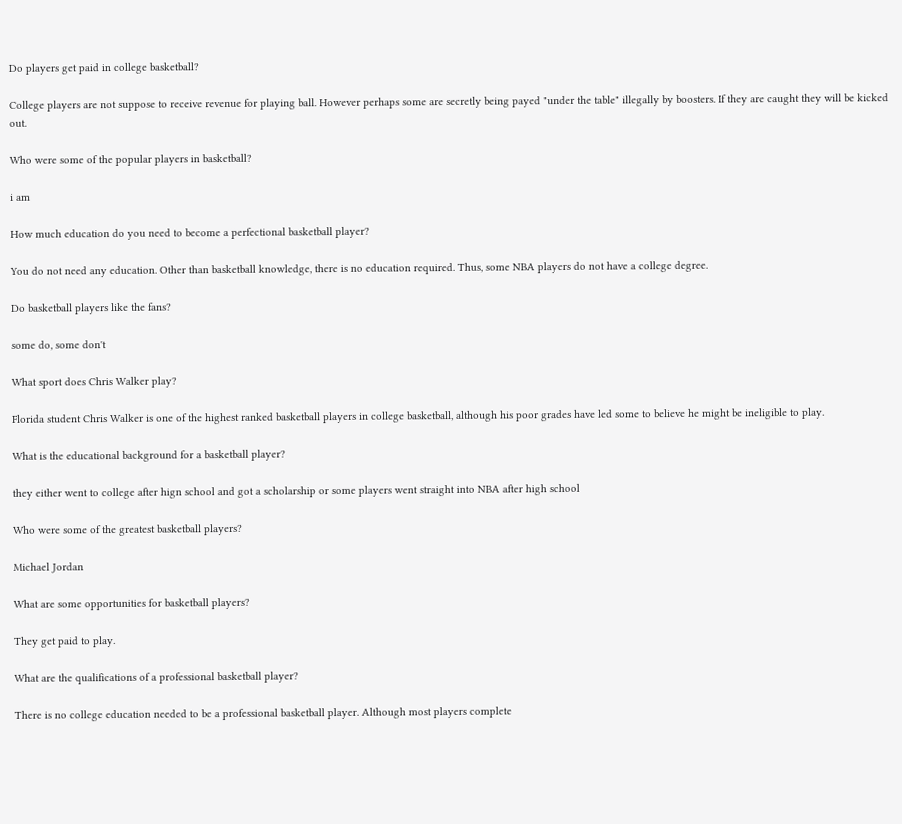Do players get paid in college basketball?

College players are not suppose to receive revenue for playing ball. However perhaps some are secretly being payed "under the table" illegally by boosters. If they are caught they will be kicked out.

Who were some of the popular players in basketball?

i am

How much education do you need to become a perfectional basketball player?

You do not need any education. Other than basketball knowledge, there is no education required. Thus, some NBA players do not have a college degree.

Do basketball players like the fans?

some do, some don't

What sport does Chris Walker play?

Florida student Chris Walker is one of the highest ranked basketball players in college basketball, although his poor grades have led some to believe he might be ineligible to play.

What is the educational background for a basketball player?

they either went to college after hign school and got a scholarship or some players went straight into NBA after high school

Who were some of the greatest basketball players?

Michael Jordan

What are some opportunities for basketball players?

They get paid to play.

What are the qualifications of a professional basketball player?

There is no college education needed to be a professional basketball player. Although most players complete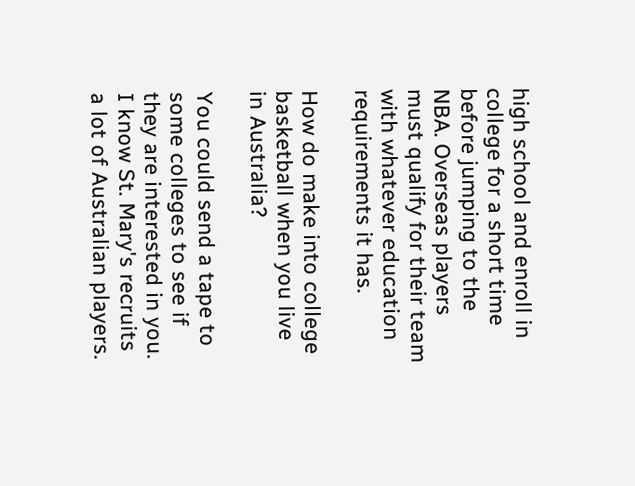high school and enroll in college for a short time before jumping to the NBA. Overseas players must qualify for their team with whatever education requirements it has.

How do make into college basketball when you live in Australia?

You could send a tape to some colleges to see if they are interested in you. I know St. Mary's recruits a lot of Australian players.